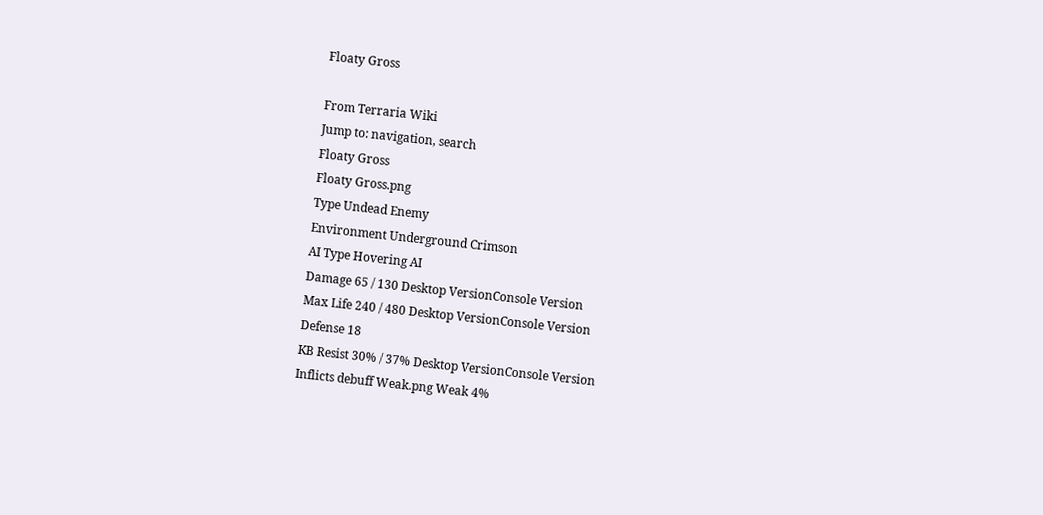Floaty Gross

From Terraria Wiki
Jump to: navigation, search
Floaty Gross
Floaty Gross.png
Type Undead Enemy
Environment Underground Crimson
AI Type Hovering AI
Damage 65 / 130 Desktop VersionConsole Version
Max Life 240 / 480 Desktop VersionConsole Version
Defense 18
KB Resist 30% / 37% Desktop VersionConsole Version
Inflicts debuff Weak.png Weak 4%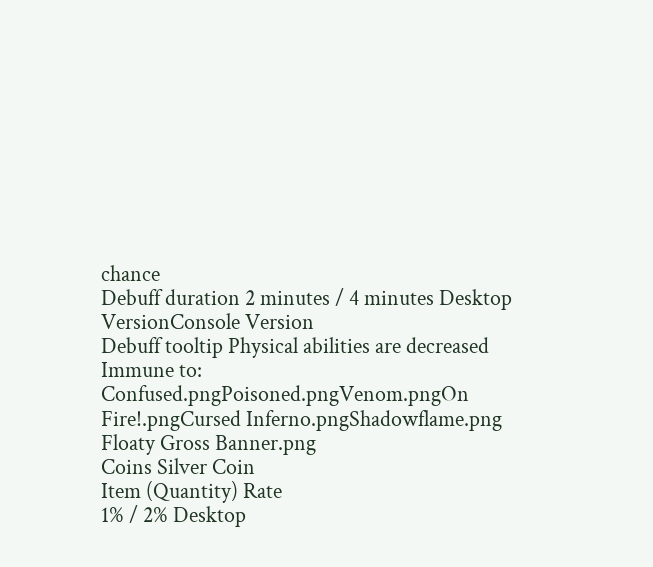chance
Debuff duration 2 minutes / 4 minutes Desktop VersionConsole Version
Debuff tooltip Physical abilities are decreased
Immune to: Confused.pngPoisoned.pngVenom.pngOn Fire!.pngCursed Inferno.pngShadowflame.png
Floaty Gross Banner.png
Coins Silver Coin
Item (Quantity) Rate
1% / 2% Desktop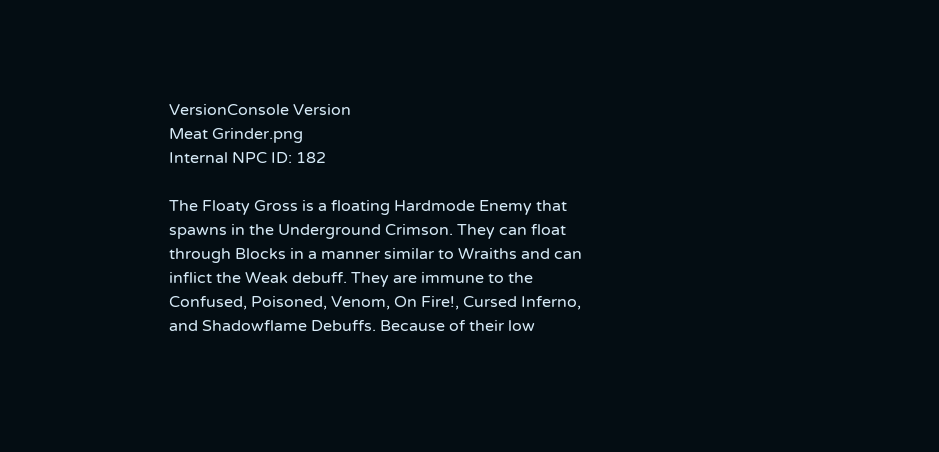VersionConsole Version
Meat Grinder.png
Internal NPC ID: 182

The Floaty Gross is a floating Hardmode Enemy that spawns in the Underground Crimson. They can float through Blocks in a manner similar to Wraiths and can inflict the Weak debuff. They are immune to the Confused, Poisoned, Venom, On Fire!, Cursed Inferno, and Shadowflame Debuffs. Because of their low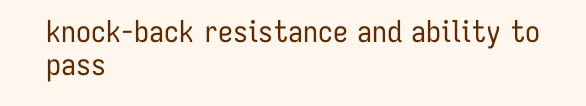knock-back resistance and ability to pass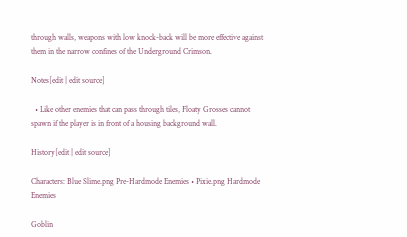through walls, weapons with low knock-back will be more effective against them in the narrow confines of the Underground Crimson.

Notes[edit | edit source]

  • Like other enemies that can pass through tiles, Floaty Grosses cannot spawn if the player is in front of a housing background wall.

History[edit | edit source]

Characters: Blue Slime.png Pre-Hardmode Enemies • Pixie.png Hardmode Enemies

Goblin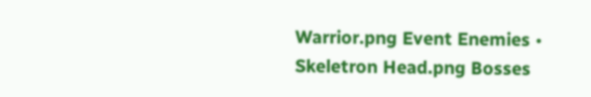Warrior.png Event Enemies • Skeletron Head.png Bosses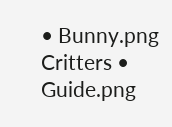• Bunny.png Critters • Guide.png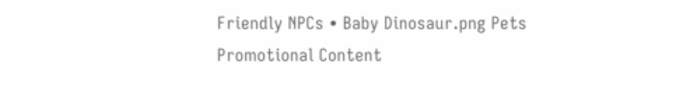Friendly NPCs • Baby Dinosaur.png Pets
Promotional Content